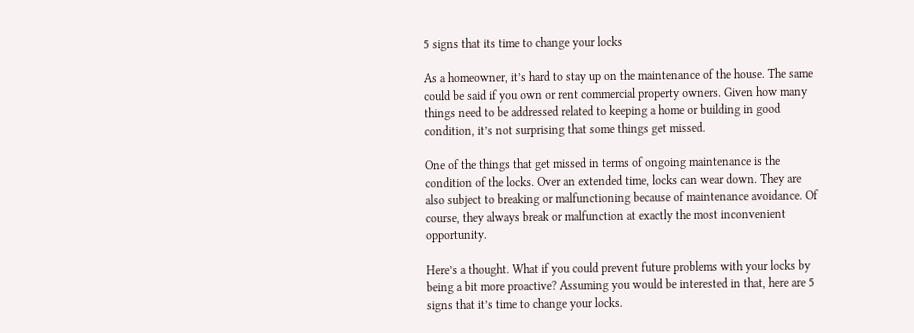5 signs that its time to change your locks

As a homeowner, it’s hard to stay up on the maintenance of the house. The same could be said if you own or rent commercial property owners. Given how many things need to be addressed related to keeping a home or building in good condition, it’s not surprising that some things get missed.

One of the things that get missed in terms of ongoing maintenance is the condition of the locks. Over an extended time, locks can wear down. They are also subject to breaking or malfunctioning because of maintenance avoidance. Of course, they always break or malfunction at exactly the most inconvenient opportunity.

Here’s a thought. What if you could prevent future problems with your locks by being a bit more proactive? Assuming you would be interested in that, here are 5 signs that it’s time to change your locks.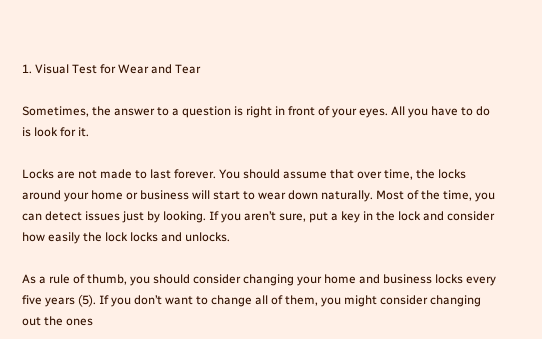1. Visual Test for Wear and Tear

Sometimes, the answer to a question is right in front of your eyes. All you have to do is look for it.

Locks are not made to last forever. You should assume that over time, the locks around your home or business will start to wear down naturally. Most of the time, you can detect issues just by looking. If you aren’t sure, put a key in the lock and consider how easily the lock locks and unlocks.

As a rule of thumb, you should consider changing your home and business locks every five years (5). If you don’t want to change all of them, you might consider changing out the ones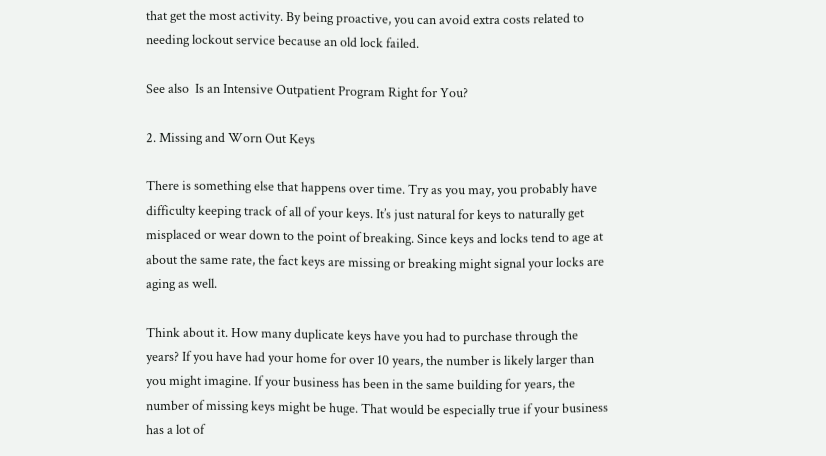that get the most activity. By being proactive, you can avoid extra costs related to needing lockout service because an old lock failed.

See also  Is an Intensive Outpatient Program Right for You?

2. Missing and Worn Out Keys

There is something else that happens over time. Try as you may, you probably have difficulty keeping track of all of your keys. It’s just natural for keys to naturally get misplaced or wear down to the point of breaking. Since keys and locks tend to age at about the same rate, the fact keys are missing or breaking might signal your locks are aging as well.

Think about it. How many duplicate keys have you had to purchase through the years? If you have had your home for over 10 years, the number is likely larger than you might imagine. If your business has been in the same building for years, the number of missing keys might be huge. That would be especially true if your business has a lot of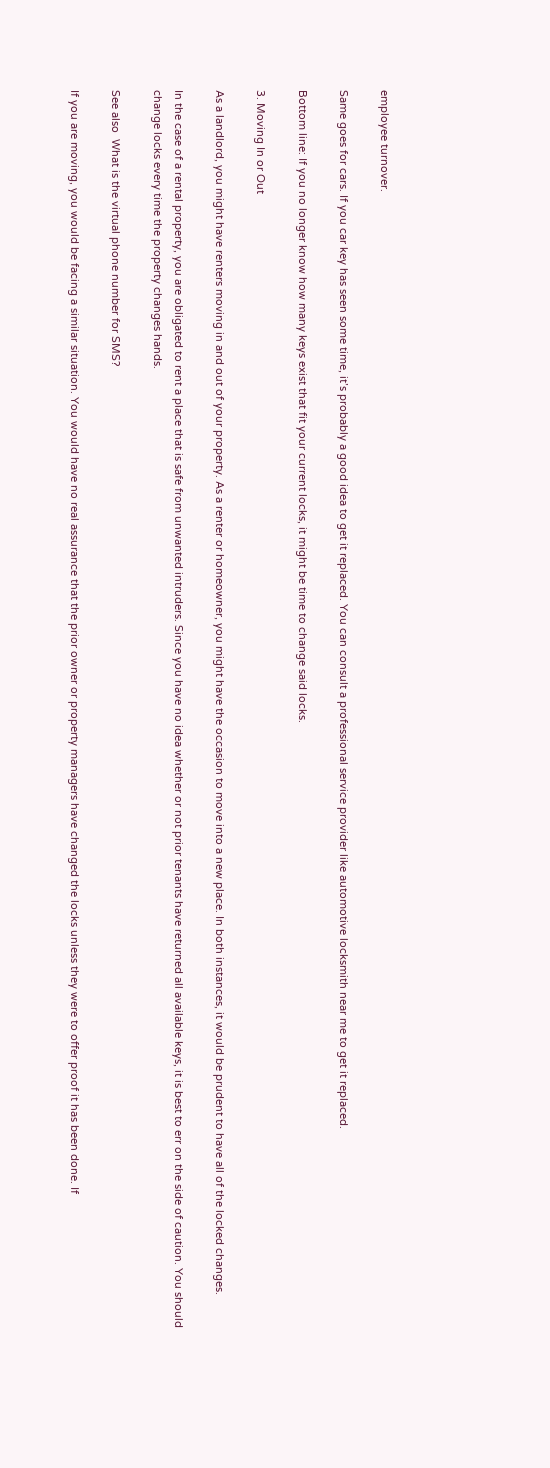employee turnover.

Same goes for cars. If you car key has seen some time, it’s probably a good idea to get it replaced. You can consult a professional service provider like automotive locksmith near me to get it replaced.

Bottom line: If you no longer know how many keys exist that fit your current locks, it might be time to change said locks.

3. Moving In or Out

As a landlord, you might have renters moving in and out of your property. As a renter or homeowner, you might have the occasion to move into a new place. In both instances, it would be prudent to have all of the locked changes.

In the case of a rental property, you are obligated to rent a place that is safe from unwanted intruders. Since you have no idea whether or not prior tenants have returned all available keys, it is best to err on the side of caution. You should change locks every time the property changes hands.

See also  What is the virtual phone number for SMS?

If you are moving, you would be facing a similar situation. You would have no real assurance that the prior owner or property managers have changed the locks unless they were to offer proof it has been done. If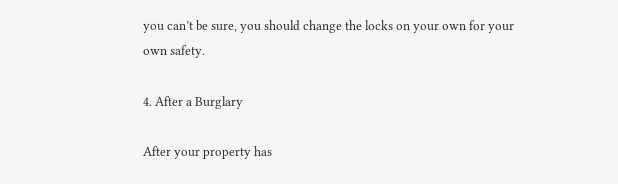you can’t be sure, you should change the locks on your own for your own safety.

4. After a Burglary

After your property has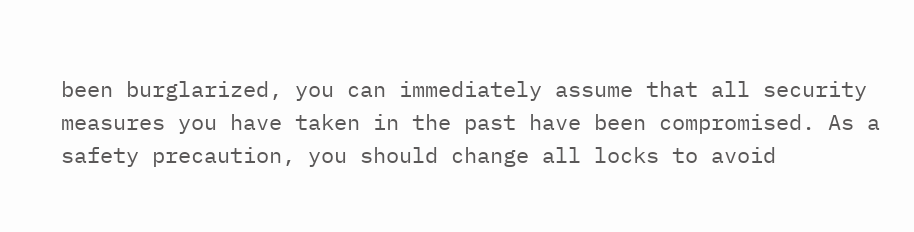been burglarized, you can immediately assume that all security measures you have taken in the past have been compromised. As a safety precaution, you should change all locks to avoid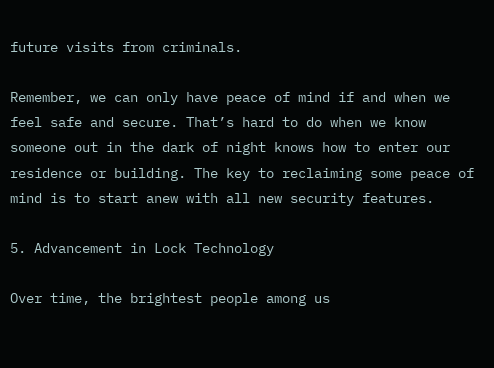future visits from criminals.

Remember, we can only have peace of mind if and when we feel safe and secure. That’s hard to do when we know someone out in the dark of night knows how to enter our residence or building. The key to reclaiming some peace of mind is to start anew with all new security features.

5. Advancement in Lock Technology

Over time, the brightest people among us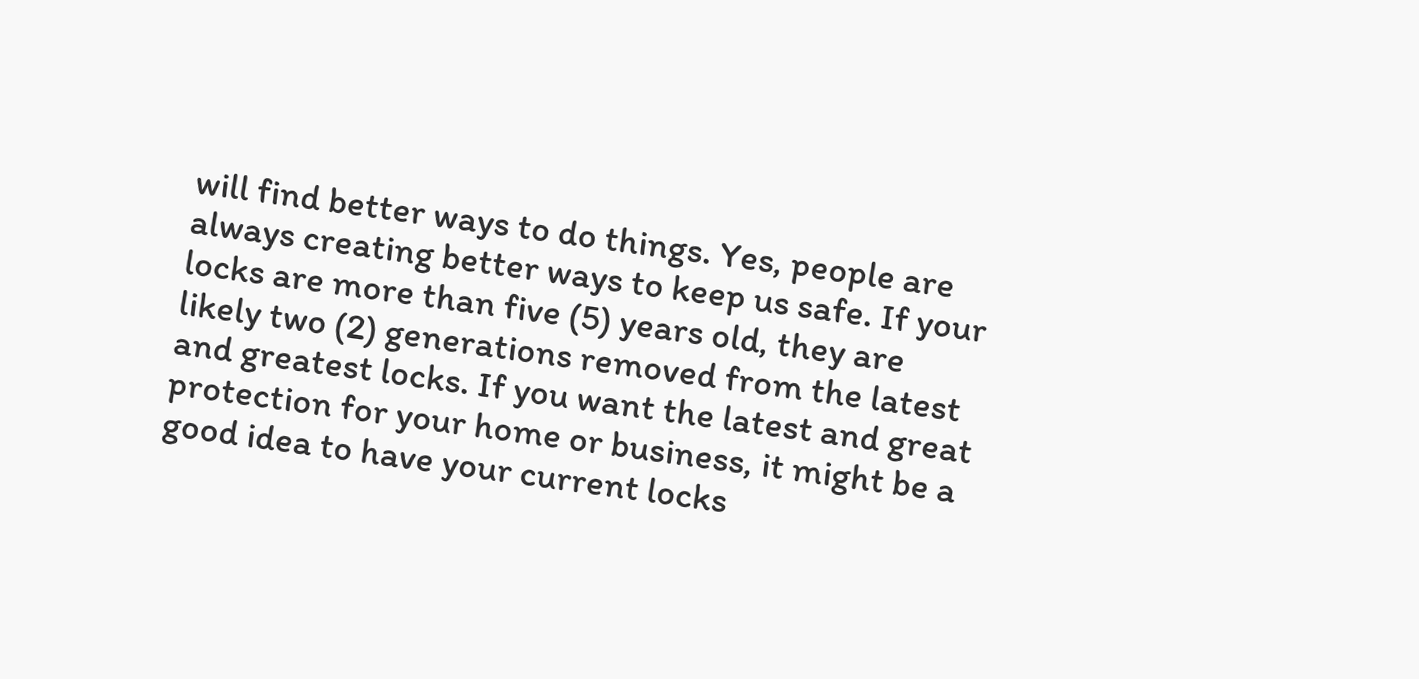will find better ways to do things. Yes, people are always creating better ways to keep us safe. If your locks are more than five (5) years old, they are likely two (2) generations removed from the latest and greatest locks. If you want the latest and great protection for your home or business, it might be a good idea to have your current locks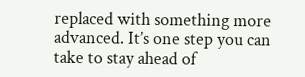replaced with something more advanced. It’s one step you can take to stay ahead of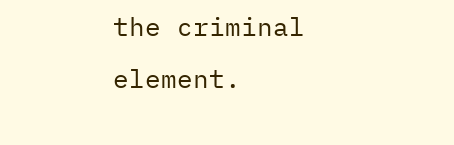the criminal element.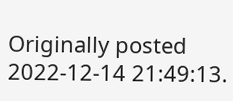Originally posted 2022-12-14 21:49:13.